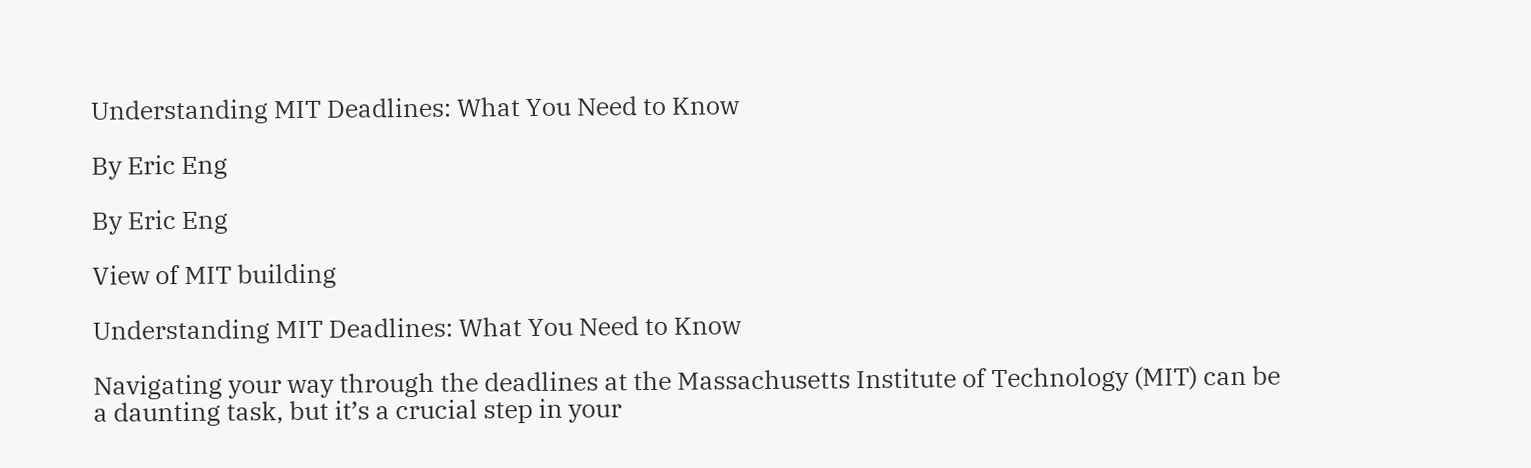Understanding MIT Deadlines: What You Need to Know

By Eric Eng

By Eric Eng

View of MIT building

Understanding MIT Deadlines: What You Need to Know

Navigating your way through the deadlines at the Massachusetts Institute of Technology (MIT) can be a daunting task, but it’s a crucial step in your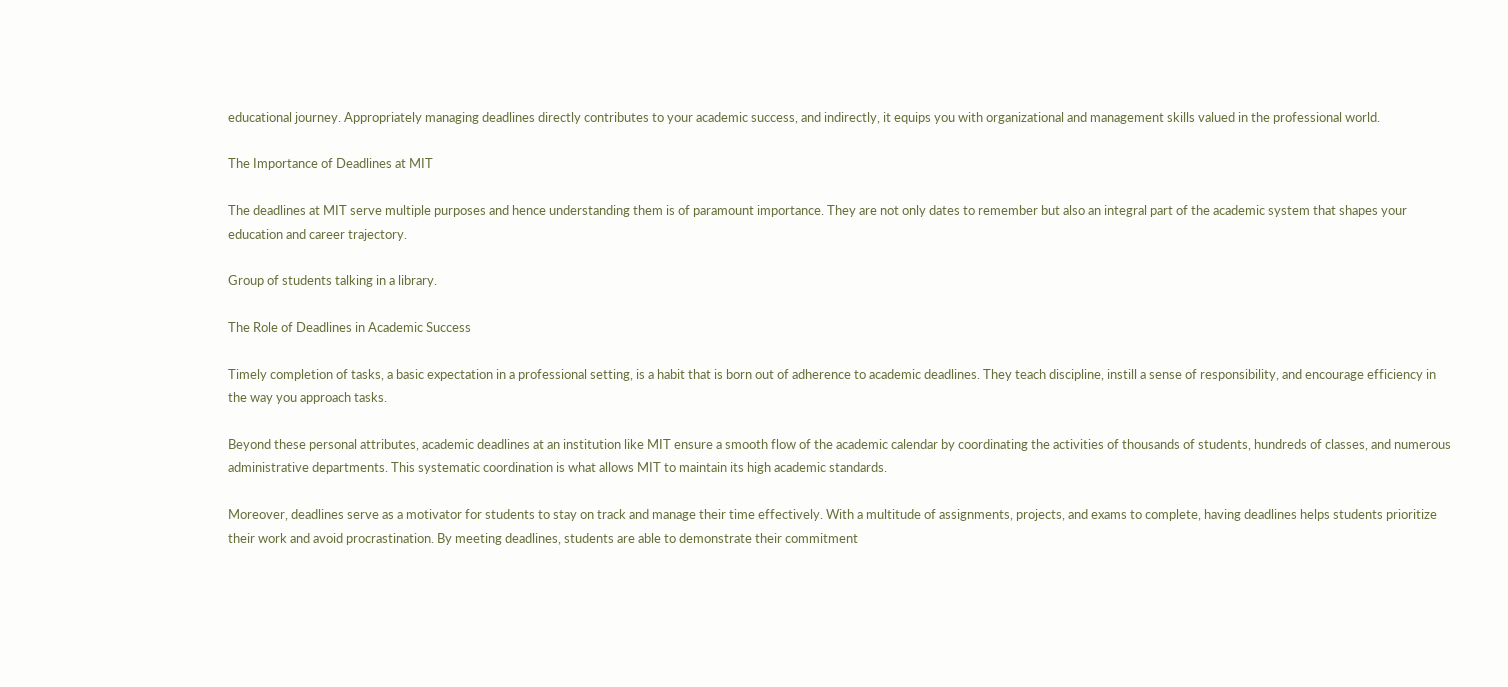educational journey. Appropriately managing deadlines directly contributes to your academic success, and indirectly, it equips you with organizational and management skills valued in the professional world.

The Importance of Deadlines at MIT

The deadlines at MIT serve multiple purposes and hence understanding them is of paramount importance. They are not only dates to remember but also an integral part of the academic system that shapes your education and career trajectory.

Group of students talking in a library.

The Role of Deadlines in Academic Success

Timely completion of tasks, a basic expectation in a professional setting, is a habit that is born out of adherence to academic deadlines. They teach discipline, instill a sense of responsibility, and encourage efficiency in the way you approach tasks.

Beyond these personal attributes, academic deadlines at an institution like MIT ensure a smooth flow of the academic calendar by coordinating the activities of thousands of students, hundreds of classes, and numerous administrative departments. This systematic coordination is what allows MIT to maintain its high academic standards.

Moreover, deadlines serve as a motivator for students to stay on track and manage their time effectively. With a multitude of assignments, projects, and exams to complete, having deadlines helps students prioritize their work and avoid procrastination. By meeting deadlines, students are able to demonstrate their commitment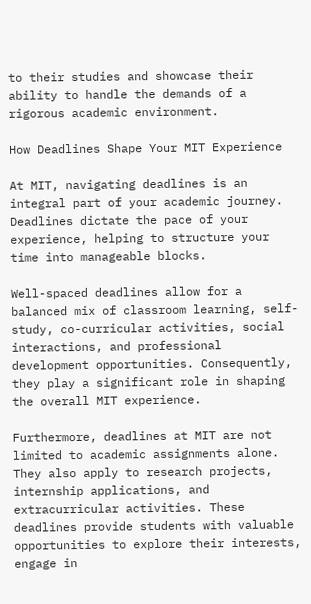to their studies and showcase their ability to handle the demands of a rigorous academic environment.

How Deadlines Shape Your MIT Experience

At MIT, navigating deadlines is an integral part of your academic journey. Deadlines dictate the pace of your experience, helping to structure your time into manageable blocks.

Well-spaced deadlines allow for a balanced mix of classroom learning, self-study, co-curricular activities, social interactions, and professional development opportunities. Consequently, they play a significant role in shaping the overall MIT experience.

Furthermore, deadlines at MIT are not limited to academic assignments alone. They also apply to research projects, internship applications, and extracurricular activities. These deadlines provide students with valuable opportunities to explore their interests, engage in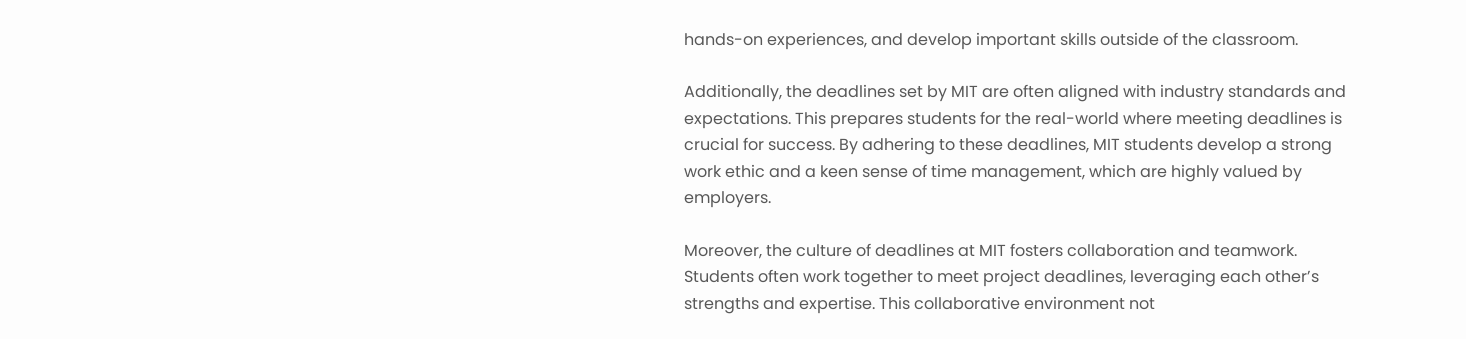hands-on experiences, and develop important skills outside of the classroom.

Additionally, the deadlines set by MIT are often aligned with industry standards and expectations. This prepares students for the real-world where meeting deadlines is crucial for success. By adhering to these deadlines, MIT students develop a strong work ethic and a keen sense of time management, which are highly valued by employers.

Moreover, the culture of deadlines at MIT fosters collaboration and teamwork. Students often work together to meet project deadlines, leveraging each other’s strengths and expertise. This collaborative environment not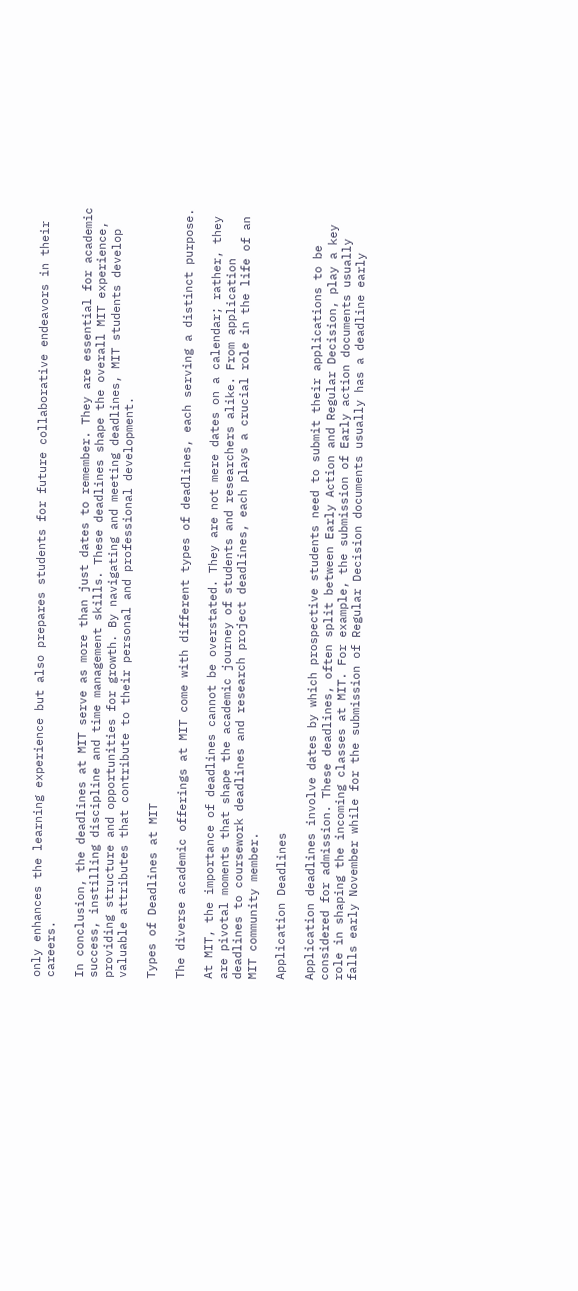only enhances the learning experience but also prepares students for future collaborative endeavors in their careers.

In conclusion, the deadlines at MIT serve as more than just dates to remember. They are essential for academic success, instilling discipline and time management skills. These deadlines shape the overall MIT experience, providing structure and opportunities for growth. By navigating and meeting deadlines, MIT students develop valuable attributes that contribute to their personal and professional development.

Types of Deadlines at MIT

The diverse academic offerings at MIT come with different types of deadlines, each serving a distinct purpose.

At MIT, the importance of deadlines cannot be overstated. They are not mere dates on a calendar; rather, they are pivotal moments that shape the academic journey of students and researchers alike. From application deadlines to coursework deadlines and research project deadlines, each plays a crucial role in the life of an MIT community member.

Application Deadlines

Application deadlines involve dates by which prospective students need to submit their applications to be considered for admission. These deadlines, often split between Early Action and Regular Decision, play a key role in shaping the incoming classes at MIT. For example, the submission of Early action documents usually falls early November while for the submission of Regular Decision documents usually has a deadline early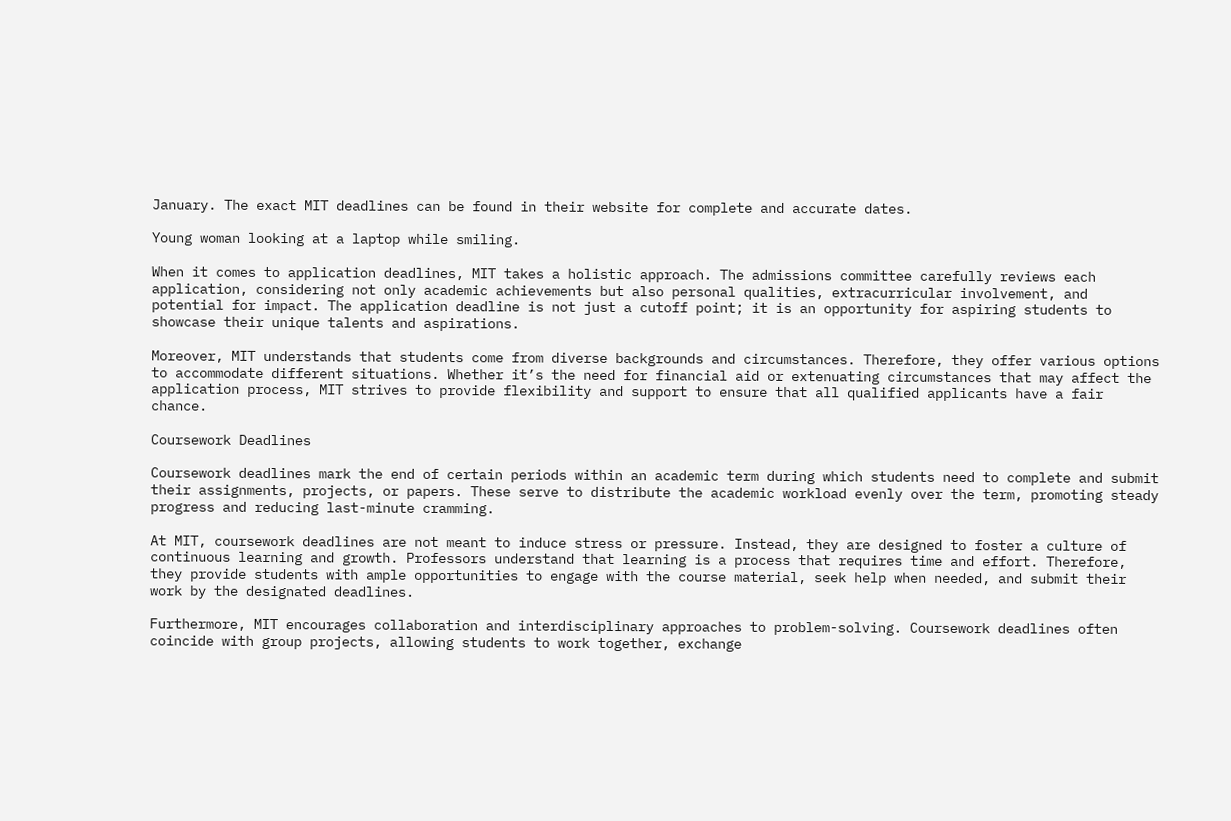January. The exact MIT deadlines can be found in their website for complete and accurate dates.

Young woman looking at a laptop while smiling.

When it comes to application deadlines, MIT takes a holistic approach. The admissions committee carefully reviews each application, considering not only academic achievements but also personal qualities, extracurricular involvement, and potential for impact. The application deadline is not just a cutoff point; it is an opportunity for aspiring students to showcase their unique talents and aspirations.

Moreover, MIT understands that students come from diverse backgrounds and circumstances. Therefore, they offer various options to accommodate different situations. Whether it’s the need for financial aid or extenuating circumstances that may affect the application process, MIT strives to provide flexibility and support to ensure that all qualified applicants have a fair chance.

Coursework Deadlines

Coursework deadlines mark the end of certain periods within an academic term during which students need to complete and submit their assignments, projects, or papers. These serve to distribute the academic workload evenly over the term, promoting steady progress and reducing last-minute cramming.

At MIT, coursework deadlines are not meant to induce stress or pressure. Instead, they are designed to foster a culture of continuous learning and growth. Professors understand that learning is a process that requires time and effort. Therefore, they provide students with ample opportunities to engage with the course material, seek help when needed, and submit their work by the designated deadlines.

Furthermore, MIT encourages collaboration and interdisciplinary approaches to problem-solving. Coursework deadlines often coincide with group projects, allowing students to work together, exchange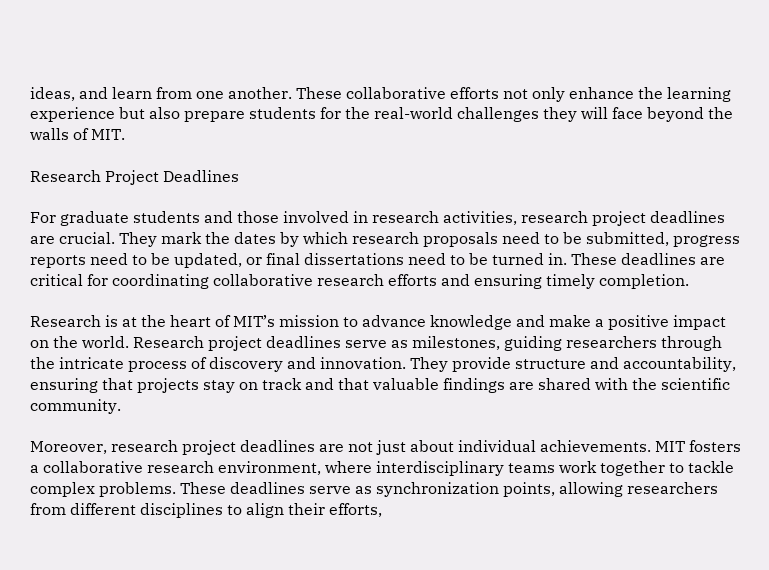ideas, and learn from one another. These collaborative efforts not only enhance the learning experience but also prepare students for the real-world challenges they will face beyond the walls of MIT.

Research Project Deadlines

For graduate students and those involved in research activities, research project deadlines are crucial. They mark the dates by which research proposals need to be submitted, progress reports need to be updated, or final dissertations need to be turned in. These deadlines are critical for coordinating collaborative research efforts and ensuring timely completion.

Research is at the heart of MIT’s mission to advance knowledge and make a positive impact on the world. Research project deadlines serve as milestones, guiding researchers through the intricate process of discovery and innovation. They provide structure and accountability, ensuring that projects stay on track and that valuable findings are shared with the scientific community.

Moreover, research project deadlines are not just about individual achievements. MIT fosters a collaborative research environment, where interdisciplinary teams work together to tackle complex problems. These deadlines serve as synchronization points, allowing researchers from different disciplines to align their efforts,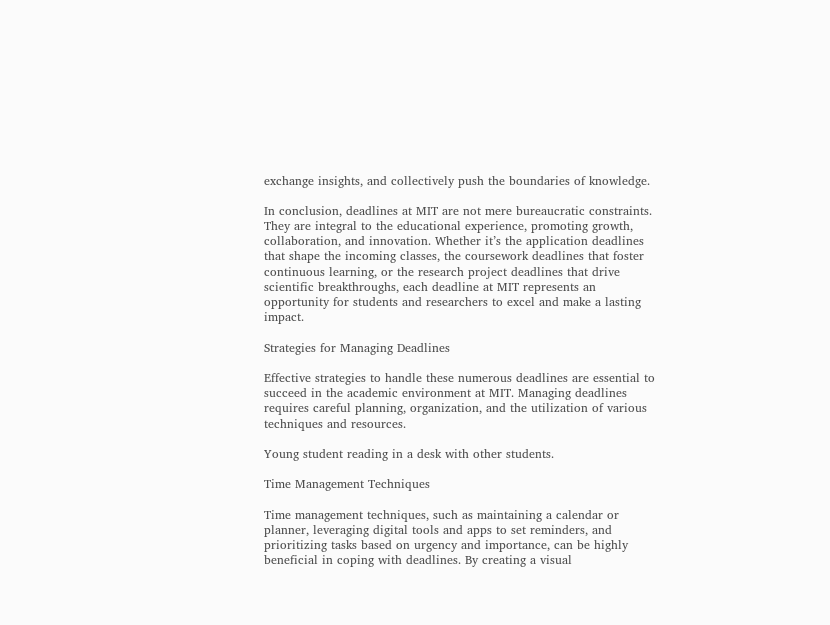exchange insights, and collectively push the boundaries of knowledge.

In conclusion, deadlines at MIT are not mere bureaucratic constraints. They are integral to the educational experience, promoting growth, collaboration, and innovation. Whether it’s the application deadlines that shape the incoming classes, the coursework deadlines that foster continuous learning, or the research project deadlines that drive scientific breakthroughs, each deadline at MIT represents an opportunity for students and researchers to excel and make a lasting impact.

Strategies for Managing Deadlines

Effective strategies to handle these numerous deadlines are essential to succeed in the academic environment at MIT. Managing deadlines requires careful planning, organization, and the utilization of various techniques and resources.

Young student reading in a desk with other students.

Time Management Techniques

Time management techniques, such as maintaining a calendar or planner, leveraging digital tools and apps to set reminders, and prioritizing tasks based on urgency and importance, can be highly beneficial in coping with deadlines. By creating a visual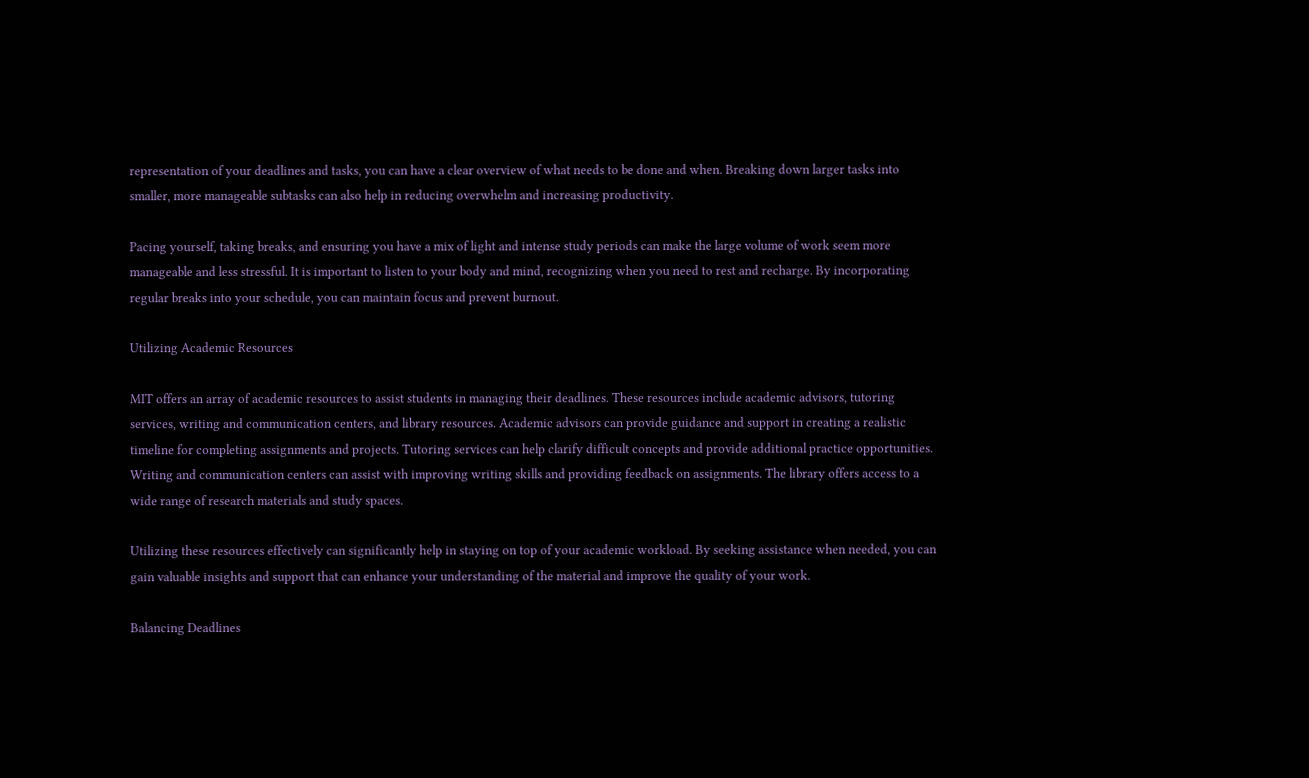representation of your deadlines and tasks, you can have a clear overview of what needs to be done and when. Breaking down larger tasks into smaller, more manageable subtasks can also help in reducing overwhelm and increasing productivity.

Pacing yourself, taking breaks, and ensuring you have a mix of light and intense study periods can make the large volume of work seem more manageable and less stressful. It is important to listen to your body and mind, recognizing when you need to rest and recharge. By incorporating regular breaks into your schedule, you can maintain focus and prevent burnout.

Utilizing Academic Resources

MIT offers an array of academic resources to assist students in managing their deadlines. These resources include academic advisors, tutoring services, writing and communication centers, and library resources. Academic advisors can provide guidance and support in creating a realistic timeline for completing assignments and projects. Tutoring services can help clarify difficult concepts and provide additional practice opportunities. Writing and communication centers can assist with improving writing skills and providing feedback on assignments. The library offers access to a wide range of research materials and study spaces.

Utilizing these resources effectively can significantly help in staying on top of your academic workload. By seeking assistance when needed, you can gain valuable insights and support that can enhance your understanding of the material and improve the quality of your work.

Balancing Deadlines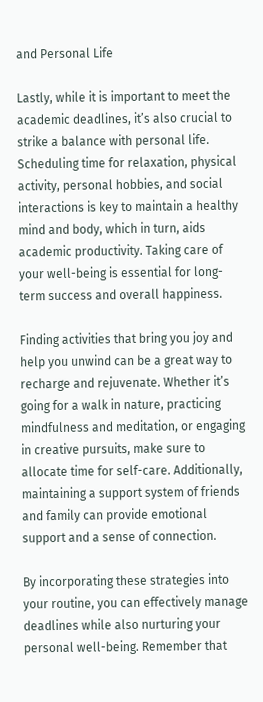and Personal Life

Lastly, while it is important to meet the academic deadlines, it’s also crucial to strike a balance with personal life. Scheduling time for relaxation, physical activity, personal hobbies, and social interactions is key to maintain a healthy mind and body, which in turn, aids academic productivity. Taking care of your well-being is essential for long-term success and overall happiness.

Finding activities that bring you joy and help you unwind can be a great way to recharge and rejuvenate. Whether it’s going for a walk in nature, practicing mindfulness and meditation, or engaging in creative pursuits, make sure to allocate time for self-care. Additionally, maintaining a support system of friends and family can provide emotional support and a sense of connection.

By incorporating these strategies into your routine, you can effectively manage deadlines while also nurturing your personal well-being. Remember that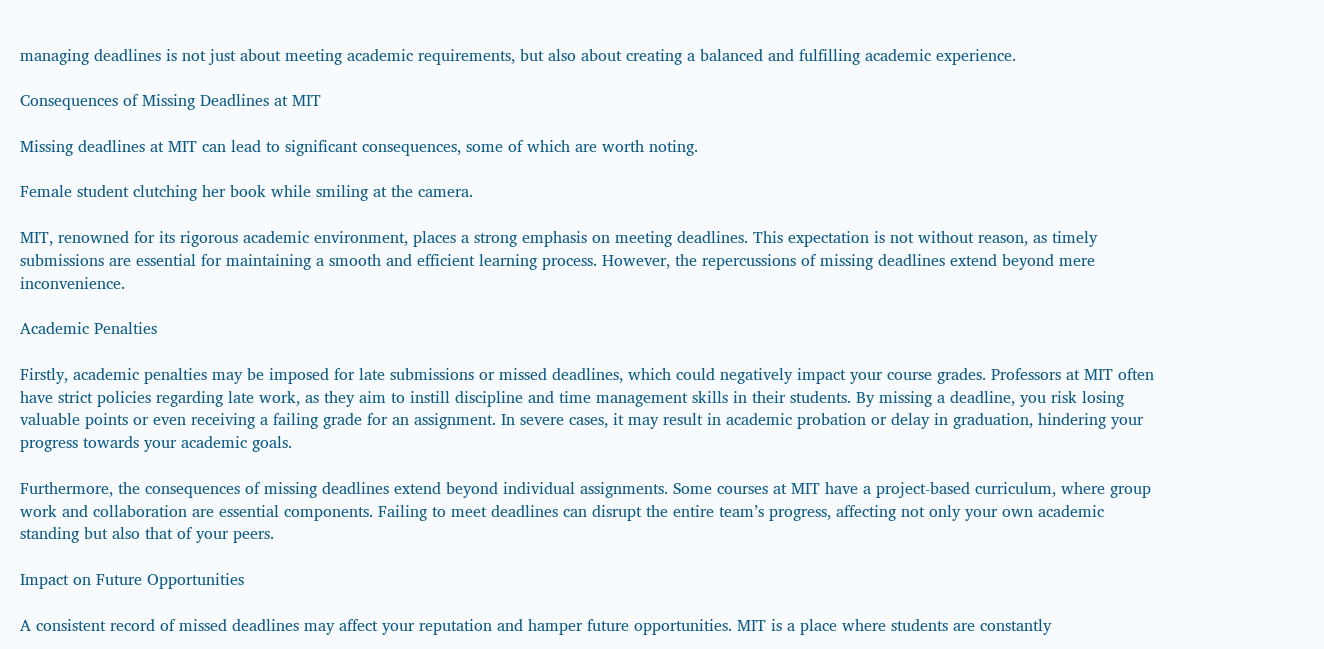managing deadlines is not just about meeting academic requirements, but also about creating a balanced and fulfilling academic experience.

Consequences of Missing Deadlines at MIT

Missing deadlines at MIT can lead to significant consequences, some of which are worth noting.

Female student clutching her book while smiling at the camera.

MIT, renowned for its rigorous academic environment, places a strong emphasis on meeting deadlines. This expectation is not without reason, as timely submissions are essential for maintaining a smooth and efficient learning process. However, the repercussions of missing deadlines extend beyond mere inconvenience.

Academic Penalties

Firstly, academic penalties may be imposed for late submissions or missed deadlines, which could negatively impact your course grades. Professors at MIT often have strict policies regarding late work, as they aim to instill discipline and time management skills in their students. By missing a deadline, you risk losing valuable points or even receiving a failing grade for an assignment. In severe cases, it may result in academic probation or delay in graduation, hindering your progress towards your academic goals.

Furthermore, the consequences of missing deadlines extend beyond individual assignments. Some courses at MIT have a project-based curriculum, where group work and collaboration are essential components. Failing to meet deadlines can disrupt the entire team’s progress, affecting not only your own academic standing but also that of your peers.

Impact on Future Opportunities

A consistent record of missed deadlines may affect your reputation and hamper future opportunities. MIT is a place where students are constantly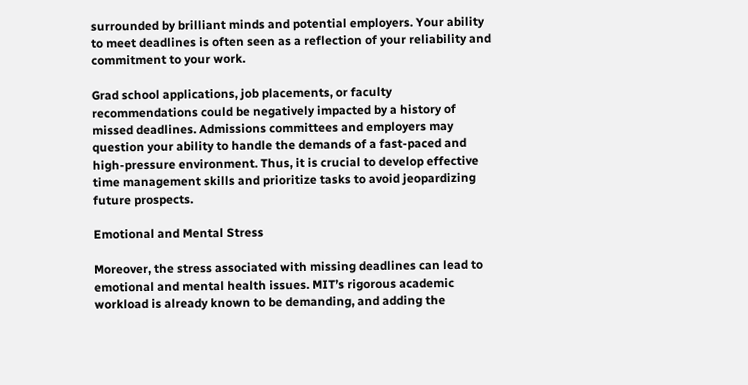surrounded by brilliant minds and potential employers. Your ability to meet deadlines is often seen as a reflection of your reliability and commitment to your work.

Grad school applications, job placements, or faculty recommendations could be negatively impacted by a history of missed deadlines. Admissions committees and employers may question your ability to handle the demands of a fast-paced and high-pressure environment. Thus, it is crucial to develop effective time management skills and prioritize tasks to avoid jeopardizing future prospects.

Emotional and Mental Stress

Moreover, the stress associated with missing deadlines can lead to emotional and mental health issues. MIT’s rigorous academic workload is already known to be demanding, and adding the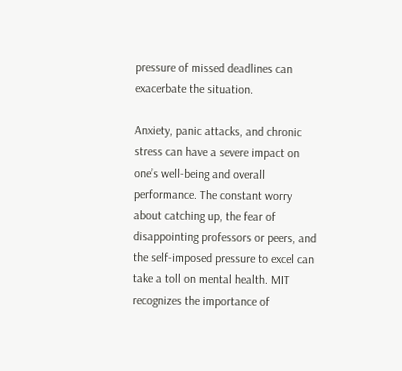pressure of missed deadlines can exacerbate the situation.

Anxiety, panic attacks, and chronic stress can have a severe impact on one’s well-being and overall performance. The constant worry about catching up, the fear of disappointing professors or peers, and the self-imposed pressure to excel can take a toll on mental health. MIT recognizes the importance of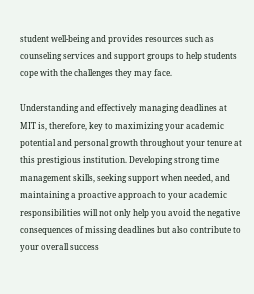student well-being and provides resources such as counseling services and support groups to help students cope with the challenges they may face.

Understanding and effectively managing deadlines at MIT is, therefore, key to maximizing your academic potential and personal growth throughout your tenure at this prestigious institution. Developing strong time management skills, seeking support when needed, and maintaining a proactive approach to your academic responsibilities will not only help you avoid the negative consequences of missing deadlines but also contribute to your overall success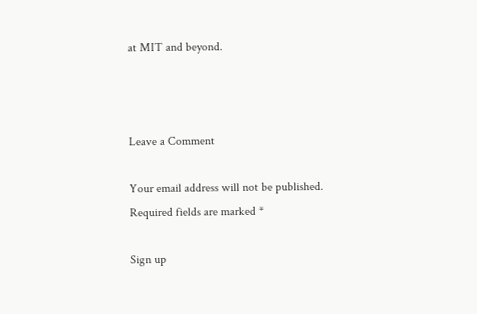at MIT and beyond.



Leave a Comment

Your email address will not be published. Required fields are marked *

Sign up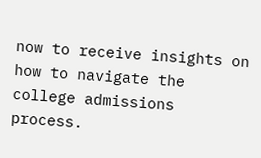now to receive insights on
how to navigate the college admissions process.